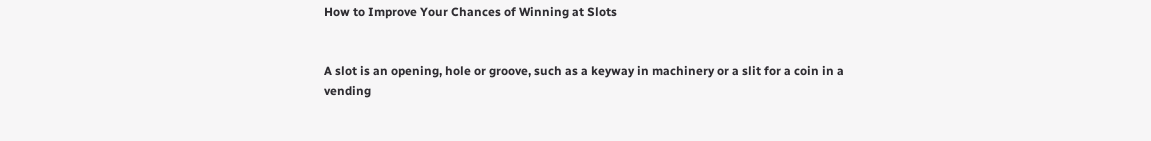How to Improve Your Chances of Winning at Slots


A slot is an opening, hole or groove, such as a keyway in machinery or a slit for a coin in a vending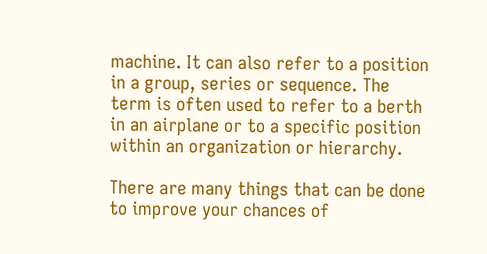machine. It can also refer to a position in a group, series or sequence. The term is often used to refer to a berth in an airplane or to a specific position within an organization or hierarchy.

There are many things that can be done to improve your chances of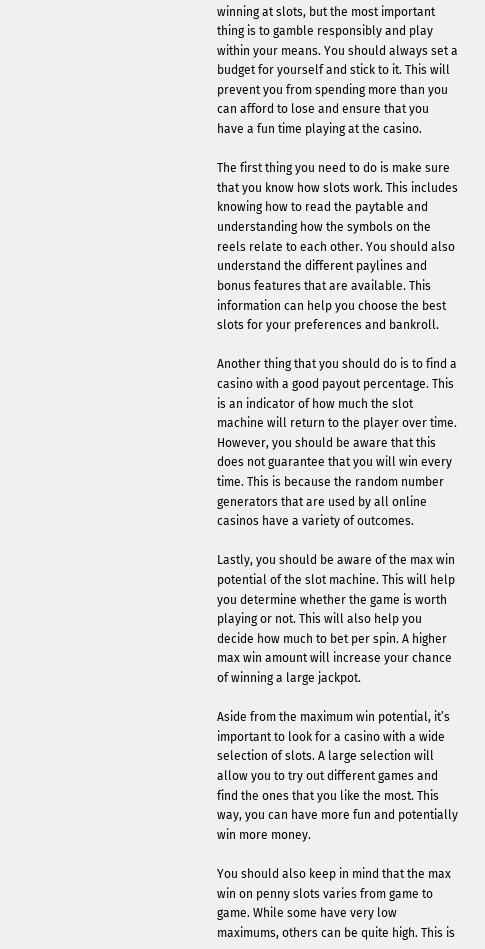winning at slots, but the most important thing is to gamble responsibly and play within your means. You should always set a budget for yourself and stick to it. This will prevent you from spending more than you can afford to lose and ensure that you have a fun time playing at the casino.

The first thing you need to do is make sure that you know how slots work. This includes knowing how to read the paytable and understanding how the symbols on the reels relate to each other. You should also understand the different paylines and bonus features that are available. This information can help you choose the best slots for your preferences and bankroll.

Another thing that you should do is to find a casino with a good payout percentage. This is an indicator of how much the slot machine will return to the player over time. However, you should be aware that this does not guarantee that you will win every time. This is because the random number generators that are used by all online casinos have a variety of outcomes.

Lastly, you should be aware of the max win potential of the slot machine. This will help you determine whether the game is worth playing or not. This will also help you decide how much to bet per spin. A higher max win amount will increase your chance of winning a large jackpot.

Aside from the maximum win potential, it’s important to look for a casino with a wide selection of slots. A large selection will allow you to try out different games and find the ones that you like the most. This way, you can have more fun and potentially win more money.

You should also keep in mind that the max win on penny slots varies from game to game. While some have very low maximums, others can be quite high. This is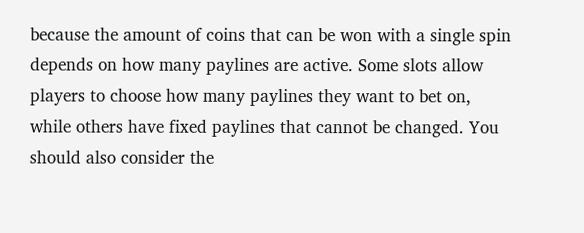because the amount of coins that can be won with a single spin depends on how many paylines are active. Some slots allow players to choose how many paylines they want to bet on, while others have fixed paylines that cannot be changed. You should also consider the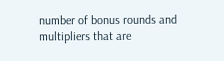number of bonus rounds and multipliers that are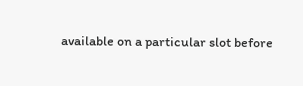available on a particular slot before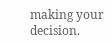making your decision.